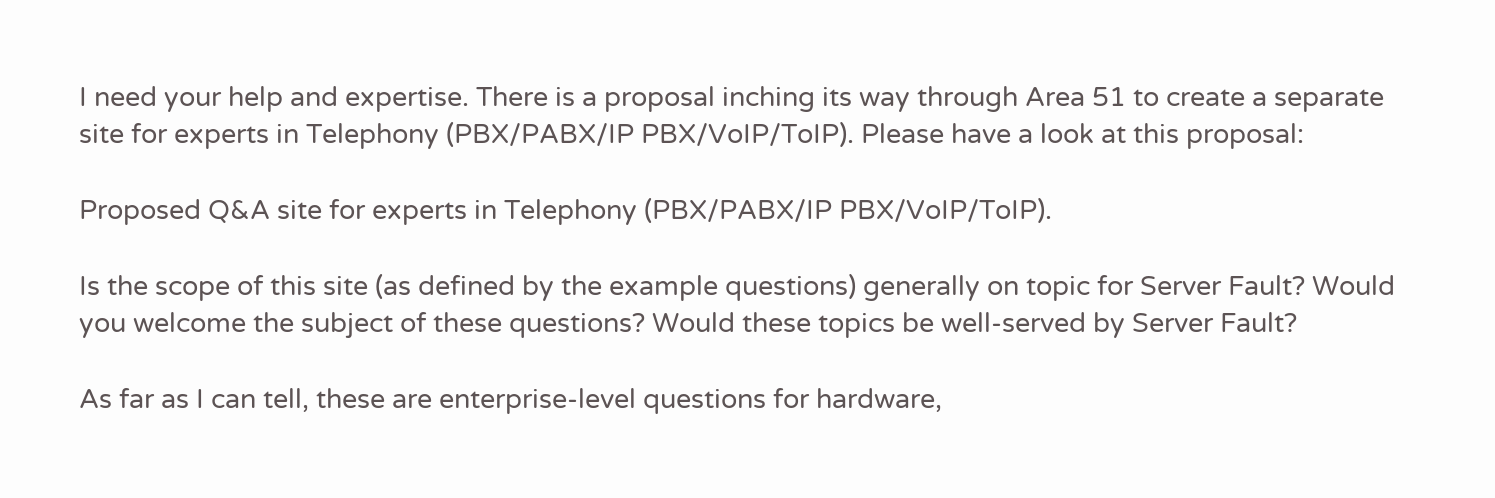I need your help and expertise. There is a proposal inching its way through Area 51 to create a separate site for experts in Telephony (PBX/PABX/IP PBX/VoIP/ToIP). Please have a look at this proposal:

Proposed Q&A site for experts in Telephony (PBX/PABX/IP PBX/VoIP/ToIP).

Is the scope of this site (as defined by the example questions) generally on topic for Server Fault? Would you welcome the subject of these questions? Would these topics be well-served by Server Fault?

As far as I can tell, these are enterprise-level questions for hardware,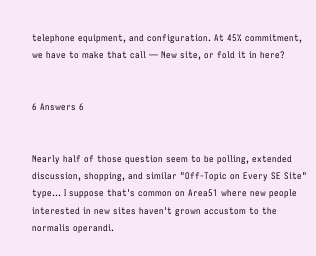telephone equipment, and configuration. At 45% commitment, we have to make that call — New site, or fold it in here?


6 Answers 6


Nearly half of those question seem to be polling, extended discussion, shopping, and similar "Off-Topic on Every SE Site" type... I suppose that's common on Area51 where new people interested in new sites haven't grown accustom to the normalis operandi.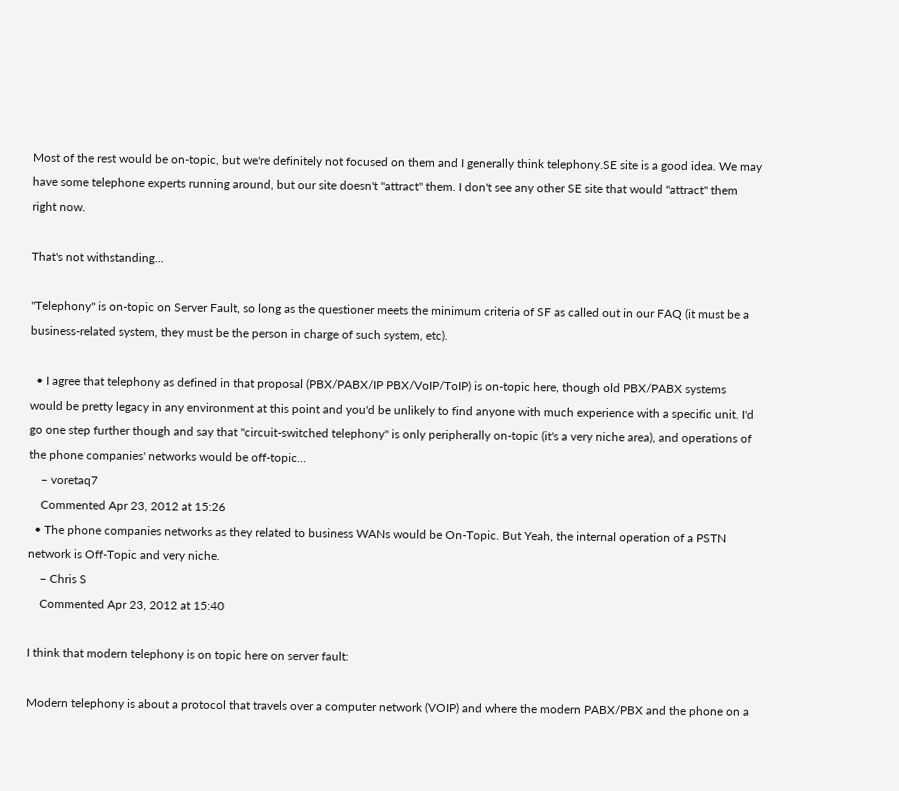Most of the rest would be on-topic, but we're definitely not focused on them and I generally think telephony.SE site is a good idea. We may have some telephone experts running around, but our site doesn't "attract" them. I don't see any other SE site that would "attract" them right now.

That's not withstanding...

"Telephony" is on-topic on Server Fault, so long as the questioner meets the minimum criteria of SF as called out in our FAQ (it must be a business-related system, they must be the person in charge of such system, etc).

  • I agree that telephony as defined in that proposal (PBX/PABX/IP PBX/VoIP/ToIP) is on-topic here, though old PBX/PABX systems would be pretty legacy in any environment at this point and you'd be unlikely to find anyone with much experience with a specific unit. I'd go one step further though and say that "circuit-switched telephony" is only peripherally on-topic (it's a very niche area), and operations of the phone companies' networks would be off-topic...
    – voretaq7
    Commented Apr 23, 2012 at 15:26
  • The phone companies networks as they related to business WANs would be On-Topic. But Yeah, the internal operation of a PSTN network is Off-Topic and very niche.
    – Chris S
    Commented Apr 23, 2012 at 15:40

I think that modern telephony is on topic here on server fault:

Modern telephony is about a protocol that travels over a computer network (VOIP) and where the modern PABX/PBX and the phone on a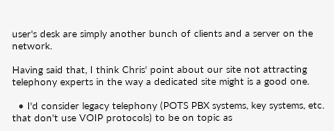user's desk are simply another bunch of clients and a server on the network.

Having said that, I think Chris' point about our site not attracting telephony experts in the way a dedicated site might is a good one.

  • I'd consider legacy telephony (POTS PBX systems, key systems, etc. that don't use VOIP protocols) to be on topic as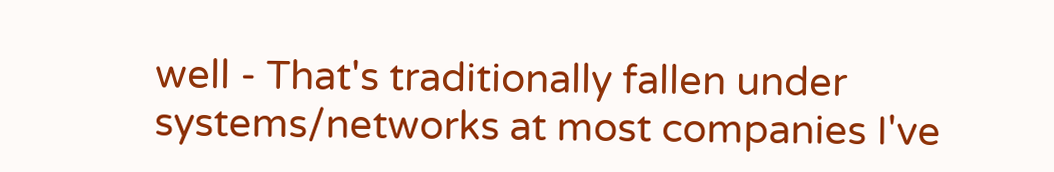well - That's traditionally fallen under systems/networks at most companies I've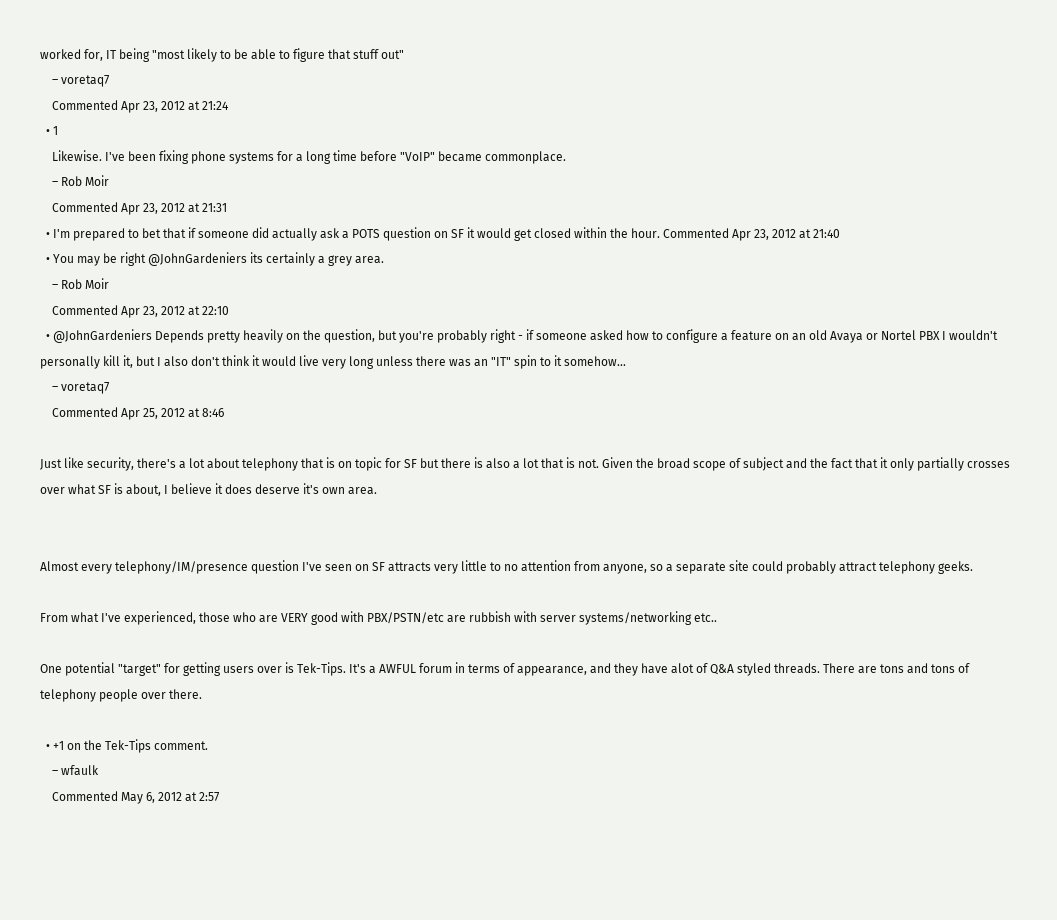worked for, IT being "most likely to be able to figure that stuff out"
    – voretaq7
    Commented Apr 23, 2012 at 21:24
  • 1
    Likewise. I've been fixing phone systems for a long time before "VoIP" became commonplace.
    – Rob Moir
    Commented Apr 23, 2012 at 21:31
  • I'm prepared to bet that if someone did actually ask a POTS question on SF it would get closed within the hour. Commented Apr 23, 2012 at 21:40
  • You may be right @JohnGardeniers its certainly a grey area.
    – Rob Moir
    Commented Apr 23, 2012 at 22:10
  • @JohnGardeniers Depends pretty heavily on the question, but you're probably right - if someone asked how to configure a feature on an old Avaya or Nortel PBX I wouldn't personally kill it, but I also don't think it would live very long unless there was an "IT" spin to it somehow...
    – voretaq7
    Commented Apr 25, 2012 at 8:46

Just like security, there's a lot about telephony that is on topic for SF but there is also a lot that is not. Given the broad scope of subject and the fact that it only partially crosses over what SF is about, I believe it does deserve it's own area.


Almost every telephony/IM/presence question I've seen on SF attracts very little to no attention from anyone, so a separate site could probably attract telephony geeks.

From what I've experienced, those who are VERY good with PBX/PSTN/etc are rubbish with server systems/networking etc..

One potential "target" for getting users over is Tek-Tips. It's a AWFUL forum in terms of appearance, and they have alot of Q&A styled threads. There are tons and tons of telephony people over there.

  • +1 on the Tek-Tips comment.
    – wfaulk
    Commented May 6, 2012 at 2:57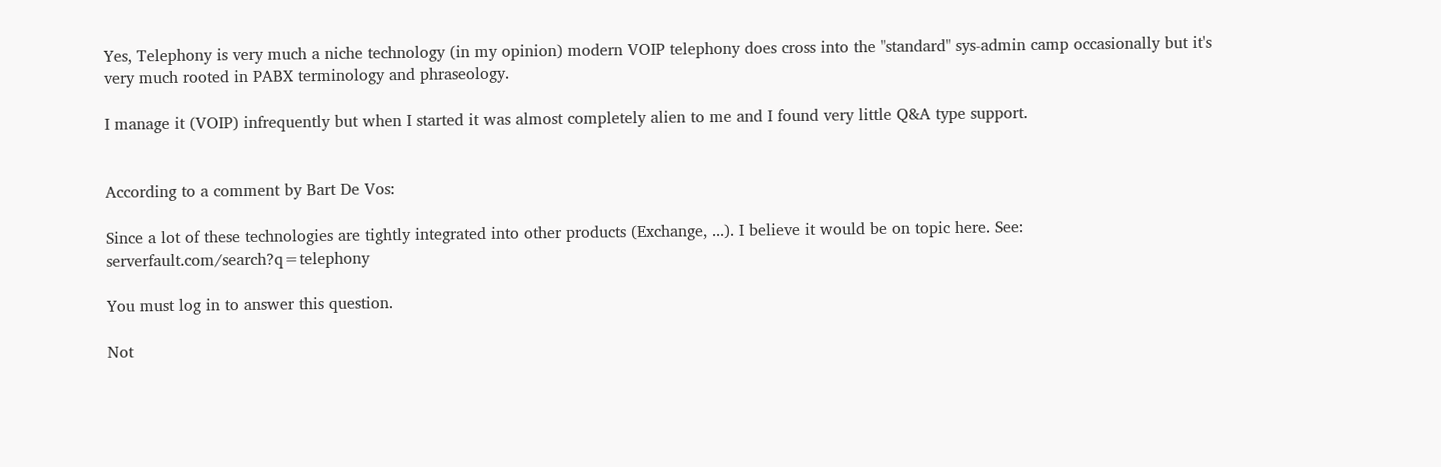Yes, Telephony is very much a niche technology (in my opinion) modern VOIP telephony does cross into the "standard" sys-admin camp occasionally but it's very much rooted in PABX terminology and phraseology.

I manage it (VOIP) infrequently but when I started it was almost completely alien to me and I found very little Q&A type support.


According to a comment by Bart De Vos:

Since a lot of these technologies are tightly integrated into other products (Exchange, ...). I believe it would be on topic here. See: serverfault.com/search?q=telephony

You must log in to answer this question.

Not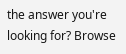the answer you're looking for? Browse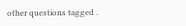other questions tagged .